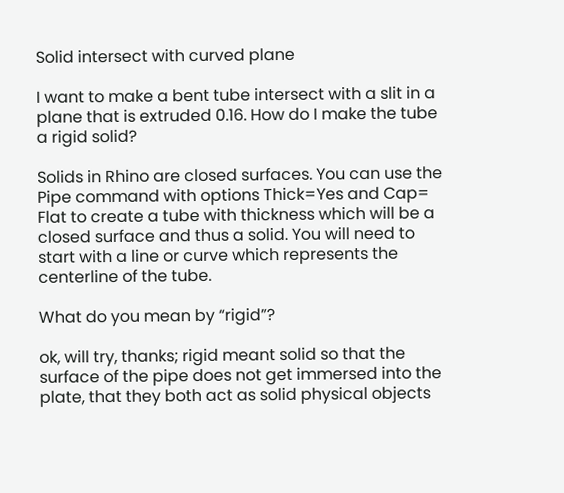Solid intersect with curved plane

I want to make a bent tube intersect with a slit in a plane that is extruded 0.16. How do I make the tube a rigid solid?

Solids in Rhino are closed surfaces. You can use the Pipe command with options Thick=Yes and Cap=
Flat to create a tube with thickness which will be a closed surface and thus a solid. You will need to start with a line or curve which represents the centerline of the tube.

What do you mean by “rigid”?

ok, will try, thanks; rigid meant solid so that the surface of the pipe does not get immersed into the plate, that they both act as solid physical objects